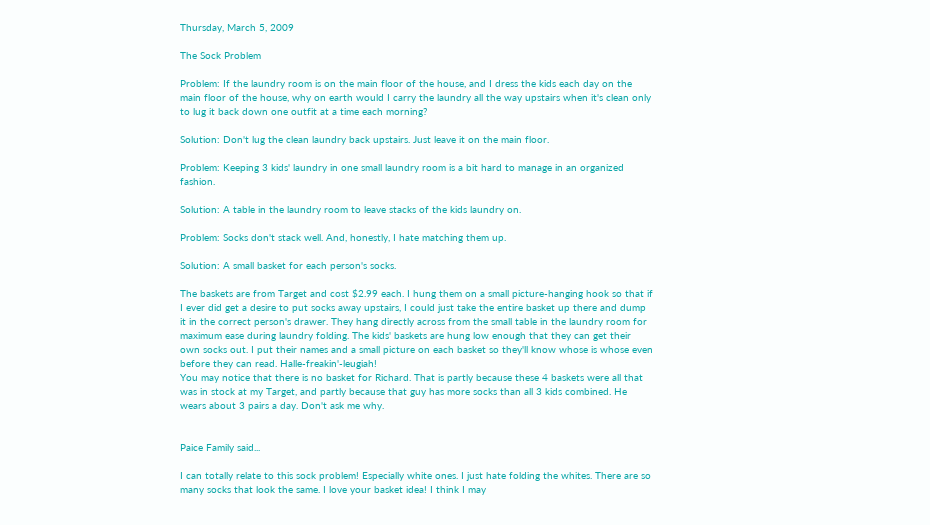Thursday, March 5, 2009

The Sock Problem

Problem: If the laundry room is on the main floor of the house, and I dress the kids each day on the main floor of the house, why on earth would I carry the laundry all the way upstairs when it's clean only to lug it back down one outfit at a time each morning?

Solution: Don't lug the clean laundry back upstairs. Just leave it on the main floor.

Problem: Keeping 3 kids' laundry in one small laundry room is a bit hard to manage in an organized fashion.

Solution: A table in the laundry room to leave stacks of the kids laundry on.

Problem: Socks don't stack well. And, honestly, I hate matching them up.

Solution: A small basket for each person's socks.

The baskets are from Target and cost $2.99 each. I hung them on a small picture-hanging hook so that if I ever did get a desire to put socks away upstairs, I could just take the entire basket up there and dump it in the correct person's drawer. They hang directly across from the small table in the laundry room for maximum ease during laundry folding. The kids' baskets are hung low enough that they can get their own socks out. I put their names and a small picture on each basket so they'll know whose is whose even before they can read. Halle-freakin'-leugiah!
You may notice that there is no basket for Richard. That is partly because these 4 baskets were all that was in stock at my Target, and partly because that guy has more socks than all 3 kids combined. He wears about 3 pairs a day. Don't ask me why.


Paice Family said...

I can totally relate to this sock problem! Especially white ones. I just hate folding the whites. There are so many socks that look the same. I love your basket idea! I think I may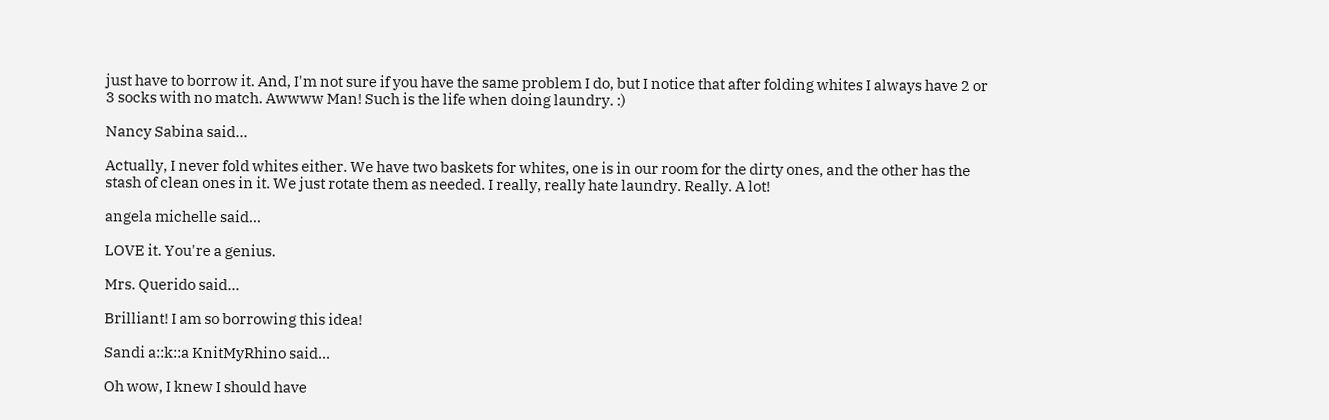just have to borrow it. And, I'm not sure if you have the same problem I do, but I notice that after folding whites I always have 2 or 3 socks with no match. Awwww Man! Such is the life when doing laundry. :)

Nancy Sabina said...

Actually, I never fold whites either. We have two baskets for whites, one is in our room for the dirty ones, and the other has the stash of clean ones in it. We just rotate them as needed. I really, really hate laundry. Really. A lot!

angela michelle said...

LOVE it. You're a genius.

Mrs. Querido said...

Brilliant! I am so borrowing this idea!

Sandi a::k::a KnitMyRhino said...

Oh wow, I knew I should have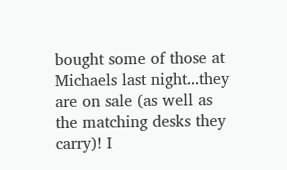bought some of those at Michaels last night...they are on sale (as well as the matching desks they carry)! I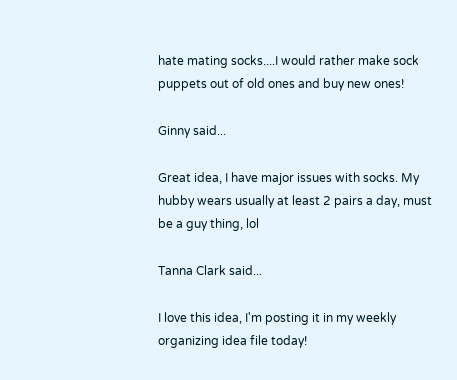hate mating socks....I would rather make sock puppets out of old ones and buy new ones!

Ginny said...

Great idea, I have major issues with socks. My hubby wears usually at least 2 pairs a day, must be a guy thing, lol

Tanna Clark said...

I love this idea, I'm posting it in my weekly organizing idea file today!